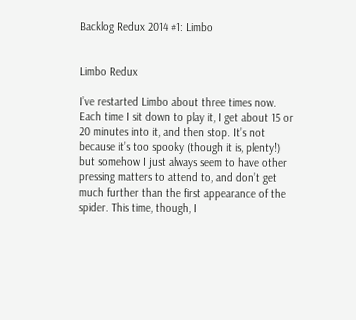Backlog Redux 2014 #1: Limbo


Limbo Redux

I’ve restarted Limbo about three times now. Each time I sit down to play it, I get about 15 or 20 minutes into it, and then stop. It’s not because it’s too spooky (though it is, plenty!) but somehow I just always seem to have other pressing matters to attend to, and don’t get much further than the first appearance of the spider. This time, though, I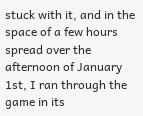stuck with it, and in the space of a few hours spread over the afternoon of January 1st, I ran through the game in its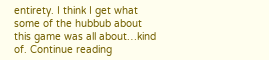entirety. I think I get what some of the hubbub about this game was all about…kind of. Continue reading